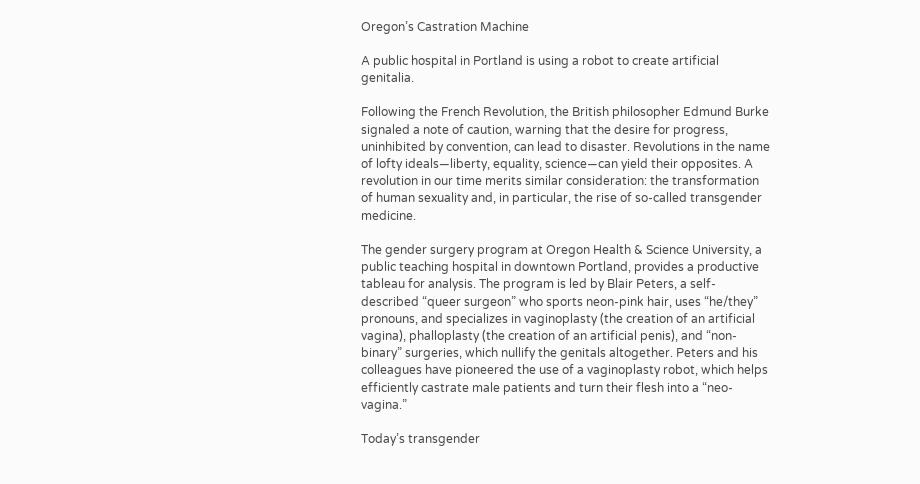Oregon’s Castration Machine

A public hospital in Portland is using a robot to create artificial genitalia.

Following the French Revolution, the British philosopher Edmund Burke signaled a note of caution, warning that the desire for progress, uninhibited by convention, can lead to disaster. Revolutions in the name of lofty ideals—liberty, equality, science—can yield their opposites. A revolution in our time merits similar consideration: the transformation of human sexuality and, in particular, the rise of so-called transgender medicine.

The gender surgery program at Oregon Health & Science University, a public teaching hospital in downtown Portland, provides a productive tableau for analysis. The program is led by Blair Peters, a self-described “queer surgeon” who sports neon-pink hair, uses “he/they” pronouns, and specializes in vaginoplasty (the creation of an artificial vagina), phalloplasty (the creation of an artificial penis), and “non-binary” surgeries, which nullify the genitals altogether. Peters and his colleagues have pioneered the use of a vaginoplasty robot, which helps efficiently castrate male patients and turn their flesh into a “neo-vagina.”

Today’s transgender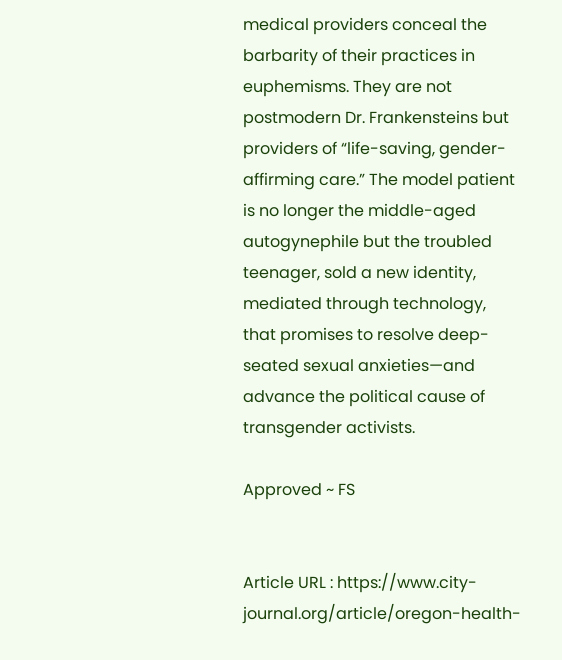medical providers conceal the barbarity of their practices in euphemisms. They are not postmodern Dr. Frankensteins but providers of “life-saving, gender-affirming care.” The model patient is no longer the middle-aged autogynephile but the troubled teenager, sold a new identity, mediated through technology, that promises to resolve deep-seated sexual anxieties—and advance the political cause of transgender activists.

Approved ~ FS


Article URL : https://www.city-journal.org/article/oregon-health-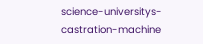science-universitys-castration-machine